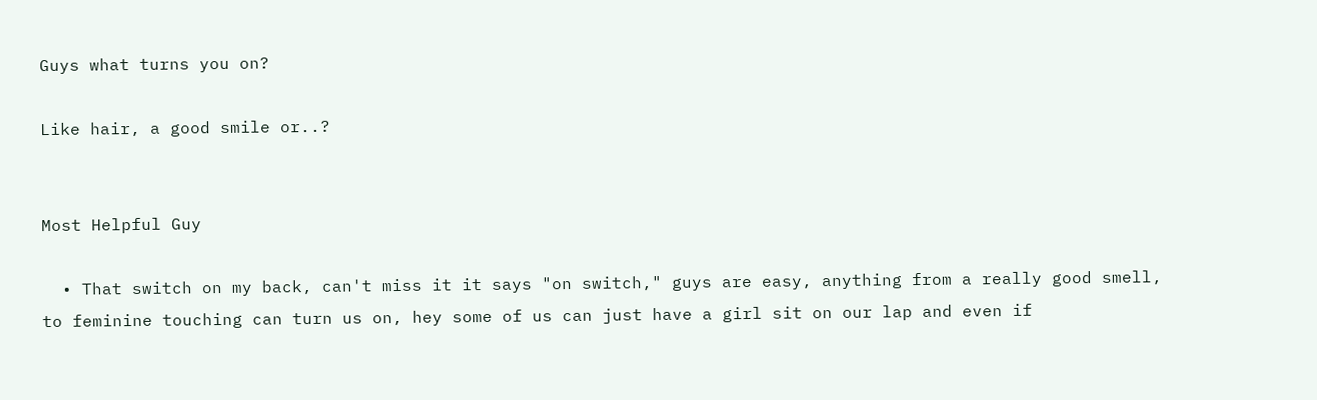Guys what turns you on?

Like hair, a good smile or..?


Most Helpful Guy

  • That switch on my back, can't miss it it says "on switch," guys are easy, anything from a really good smell, to feminine touching can turn us on, hey some of us can just have a girl sit on our lap and even if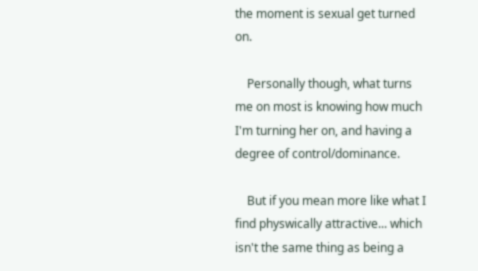the moment is sexual get turned on.

    Personally though, what turns me on most is knowing how much I'm turning her on, and having a degree of control/dominance.

    But if you mean more like what I find physwically attractive... which isn't the same thing as being a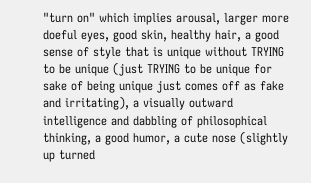"turn on" which implies arousal, larger more doeful eyes, good skin, healthy hair, a good sense of style that is unique without TRYING to be unique (just TRYING to be unique for sake of being unique just comes off as fake and irritating), a visually outward intelligence and dabbling of philosophical thinking, a good humor, a cute nose (slightly up turned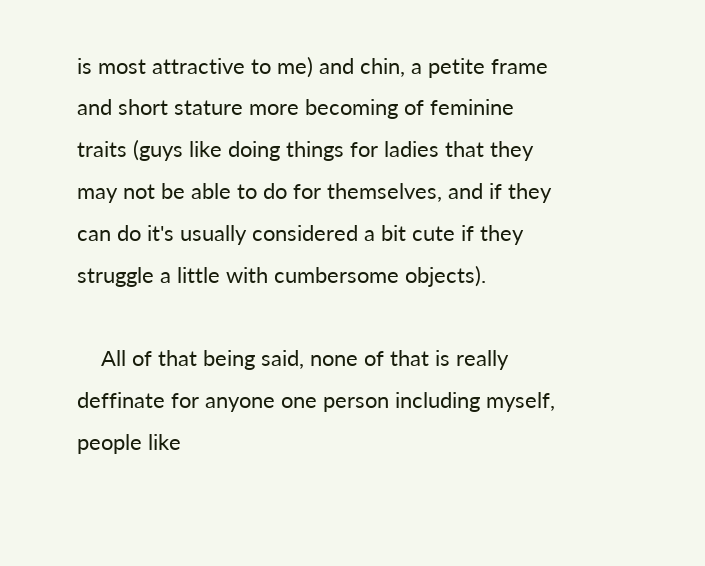is most attractive to me) and chin, a petite frame and short stature more becoming of feminine traits (guys like doing things for ladies that they may not be able to do for themselves, and if they can do it's usually considered a bit cute if they struggle a little with cumbersome objects).

    All of that being said, none of that is really deffinate for anyone one person including myself, people like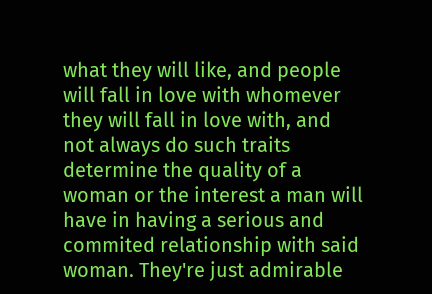what they will like, and people will fall in love with whomever they will fall in love with, and not always do such traits determine the quality of a woman or the interest a man will have in having a serious and commited relationship with said woman. They're just admirable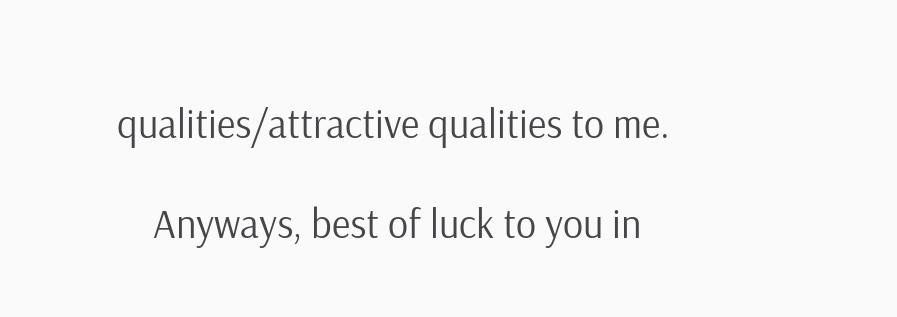qualities/attractive qualities to me.

    Anyways, best of luck to you in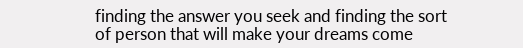finding the answer you seek and finding the sort of person that will make your dreams come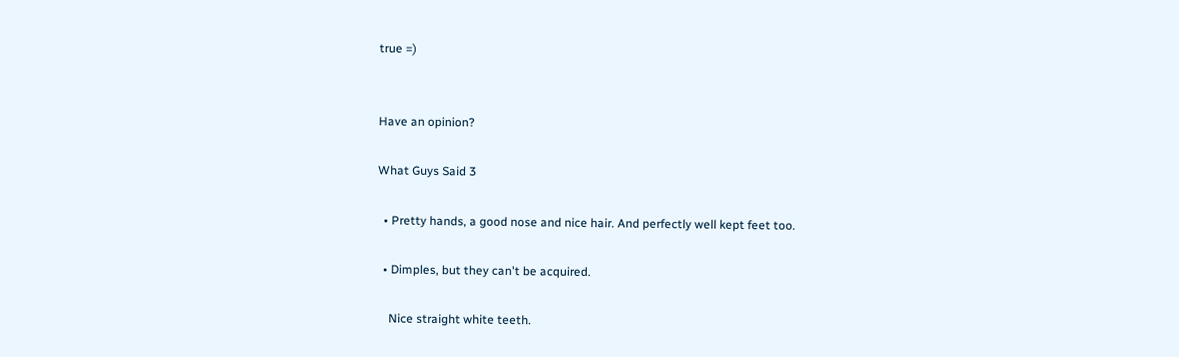true =)


Have an opinion?

What Guys Said 3

  • Pretty hands, a good nose and nice hair. And perfectly well kept feet too.

  • Dimples, but they can't be acquired.

    Nice straight white teeth.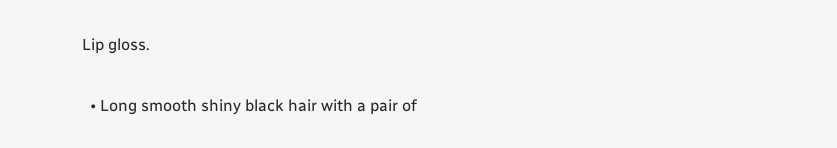Lip gloss.

  • Long smooth shiny black hair with a pair of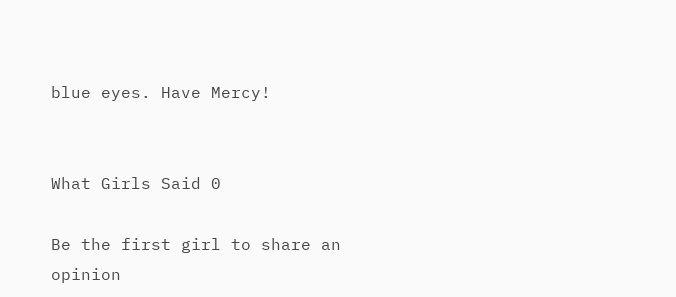blue eyes. Have Mercy!


What Girls Said 0

Be the first girl to share an opinion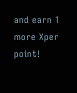and earn 1 more Xper point!